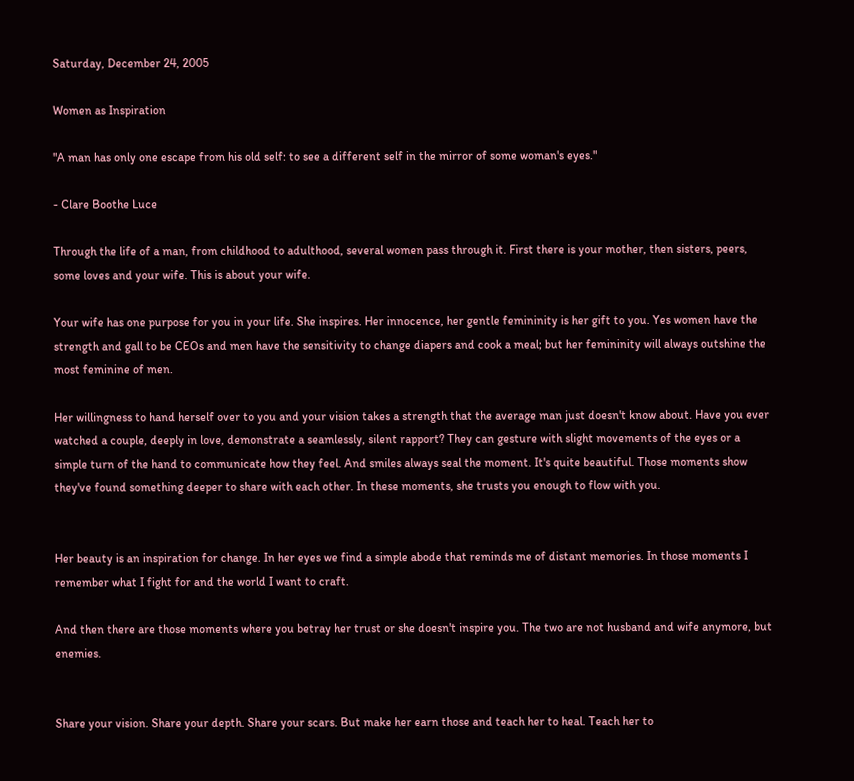Saturday, December 24, 2005

Women as Inspiration

"A man has only one escape from his old self: to see a different self in the mirror of some woman's eyes."

- Clare Boothe Luce

Through the life of a man, from childhood to adulthood, several women pass through it. First there is your mother, then sisters, peers, some loves and your wife. This is about your wife.

Your wife has one purpose for you in your life. She inspires. Her innocence, her gentle femininity is her gift to you. Yes women have the strength and gall to be CEOs and men have the sensitivity to change diapers and cook a meal; but her femininity will always outshine the most feminine of men.

Her willingness to hand herself over to you and your vision takes a strength that the average man just doesn't know about. Have you ever watched a couple, deeply in love, demonstrate a seamlessly, silent rapport? They can gesture with slight movements of the eyes or a simple turn of the hand to communicate how they feel. And smiles always seal the moment. It's quite beautiful. Those moments show they've found something deeper to share with each other. In these moments, she trusts you enough to flow with you.


Her beauty is an inspiration for change. In her eyes we find a simple abode that reminds me of distant memories. In those moments I remember what I fight for and the world I want to craft.

And then there are those moments where you betray her trust or she doesn't inspire you. The two are not husband and wife anymore, but enemies.


Share your vision. Share your depth. Share your scars. But make her earn those and teach her to heal. Teach her to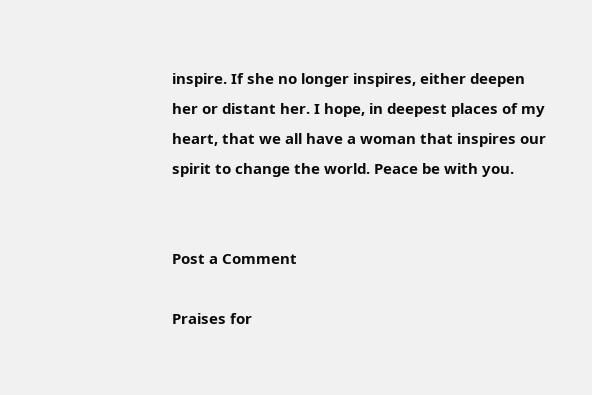inspire. If she no longer inspires, either deepen her or distant her. I hope, in deepest places of my heart, that we all have a woman that inspires our spirit to change the world. Peace be with you.


Post a Comment

Praises for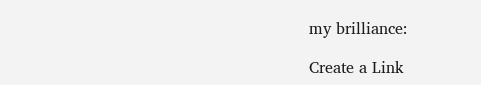my brilliance:

Create a Link